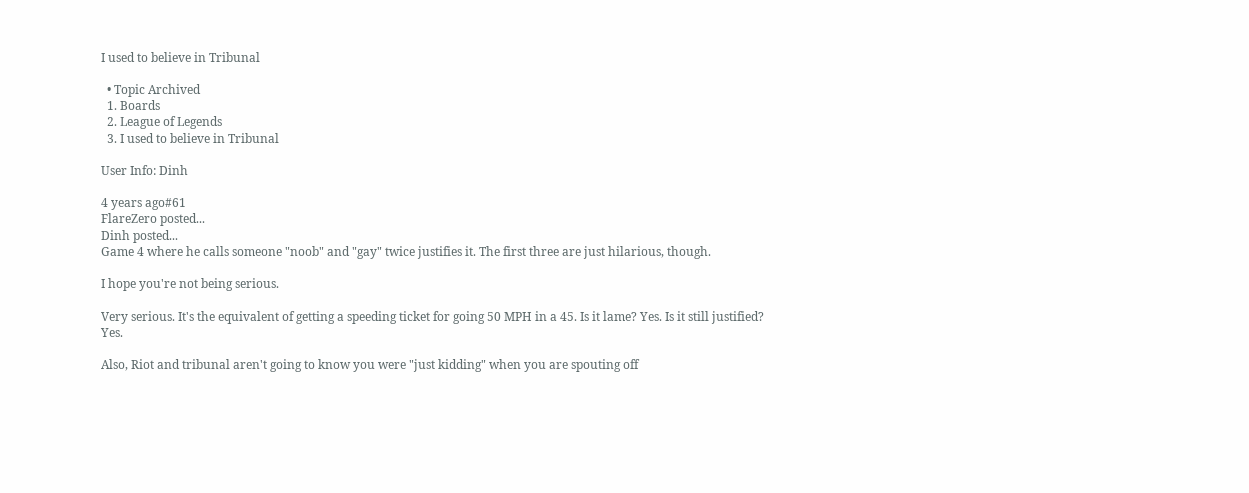I used to believe in Tribunal

  • Topic Archived
  1. Boards
  2. League of Legends
  3. I used to believe in Tribunal

User Info: Dinh

4 years ago#61
FlareZero posted...
Dinh posted...
Game 4 where he calls someone "noob" and "gay" twice justifies it. The first three are just hilarious, though.

I hope you're not being serious.

Very serious. It's the equivalent of getting a speeding ticket for going 50 MPH in a 45. Is it lame? Yes. Is it still justified? Yes.

Also, Riot and tribunal aren't going to know you were "just kidding" when you are spouting off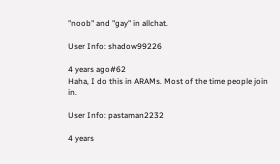"noob" and "gay" in allchat.

User Info: shadow99226

4 years ago#62
Haha, I do this in ARAMs. Most of the time people join in.

User Info: pastaman2232

4 years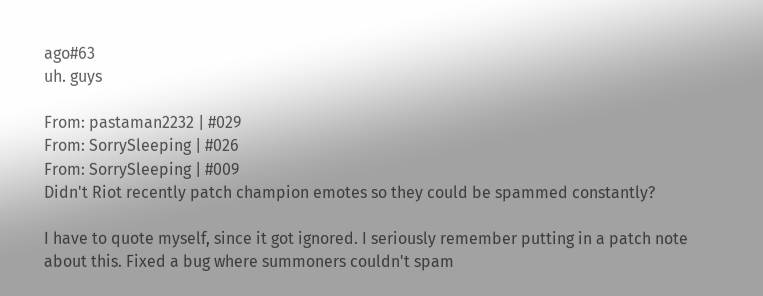ago#63
uh. guys

From: pastaman2232 | #029
From: SorrySleeping | #026
From: SorrySleeping | #009
Didn't Riot recently patch champion emotes so they could be spammed constantly?

I have to quote myself, since it got ignored. I seriously remember putting in a patch note about this. Fixed a bug where summoners couldn't spam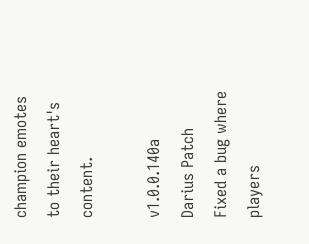champion emotes to their heart's content.

v1.0.0.140a Darius Patch
Fixed a bug where players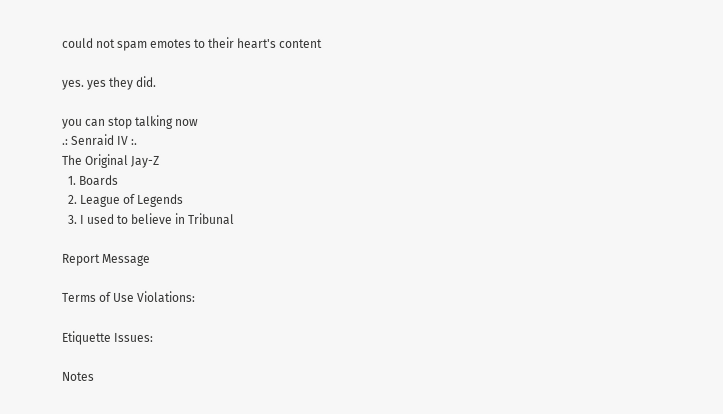could not spam emotes to their heart's content

yes. yes they did.

you can stop talking now
.: Senraid IV :.
The Original Jay-Z
  1. Boards
  2. League of Legends
  3. I used to believe in Tribunal

Report Message

Terms of Use Violations:

Etiquette Issues:

Notes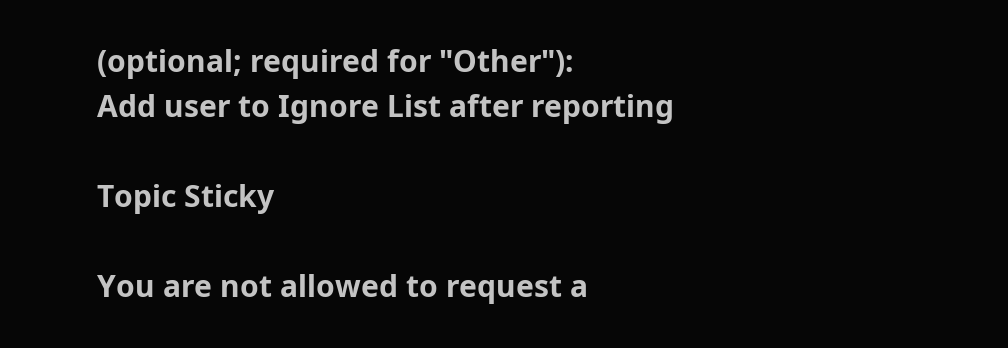(optional; required for "Other"):
Add user to Ignore List after reporting

Topic Sticky

You are not allowed to request a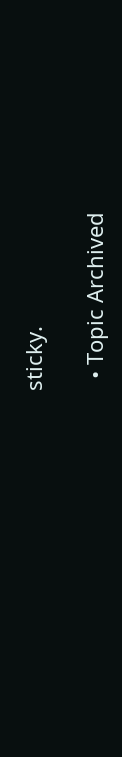sticky.

  • Topic Archived